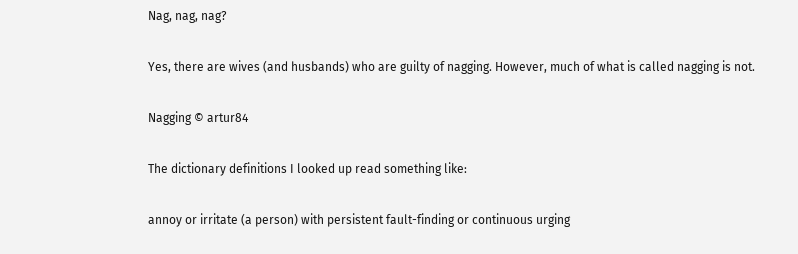Nag, nag, nag?

Yes, there are wives (and husbands) who are guilty of nagging. However, much of what is called nagging is not.

Nagging © artur84

The dictionary definitions I looked up read something like:

annoy or irritate (a person) with persistent fault-finding or continuous urging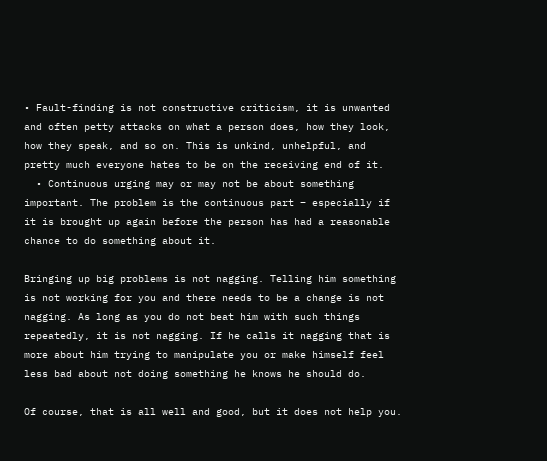• Fault-finding is not constructive criticism, it is unwanted and often petty attacks on what a person does, how they look, how they speak, and so on. This is unkind, unhelpful, and pretty much everyone hates to be on the receiving end of it.
  • Continuous urging may or may not be about something important. The problem is the continuous part – especially if it is brought up again before the person has had a reasonable chance to do something about it.

Bringing up big problems is not nagging. Telling him something is not working for you and there needs to be a change is not nagging. As long as you do not beat him with such things repeatedly, it is not nagging. If he calls it nagging that is more about him trying to manipulate you or make himself feel less bad about not doing something he knows he should do.

Of course, that is all well and good, but it does not help you.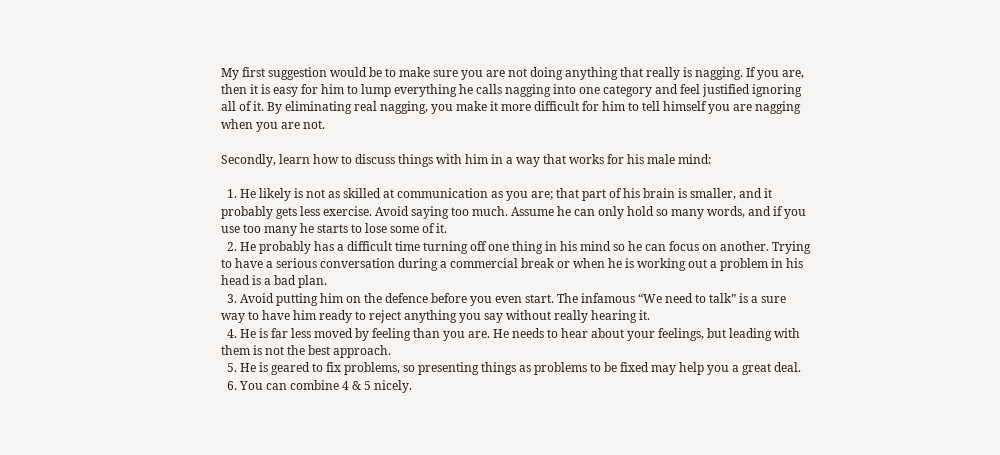My first suggestion would be to make sure you are not doing anything that really is nagging. If you are, then it is easy for him to lump everything he calls nagging into one category and feel justified ignoring all of it. By eliminating real nagging, you make it more difficult for him to tell himself you are nagging when you are not.

Secondly, learn how to discuss things with him in a way that works for his male mind:

  1. He likely is not as skilled at communication as you are; that part of his brain is smaller, and it probably gets less exercise. Avoid saying too much. Assume he can only hold so many words, and if you use too many he starts to lose some of it.
  2. He probably has a difficult time turning off one thing in his mind so he can focus on another. Trying to have a serious conversation during a commercial break or when he is working out a problem in his head is a bad plan.
  3. Avoid putting him on the defence before you even start. The infamous “We need to talk” is a sure way to have him ready to reject anything you say without really hearing it.
  4. He is far less moved by feeling than you are. He needs to hear about your feelings, but leading with them is not the best approach.
  5. He is geared to fix problems, so presenting things as problems to be fixed may help you a great deal.
  6. You can combine 4 & 5 nicely.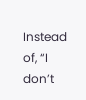Instead of, “I don’t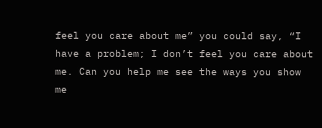feel you care about me” you could say, “I have a problem; I don’t feel you care about me. Can you help me see the ways you show me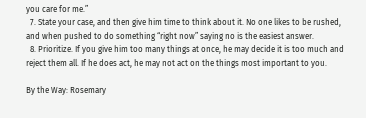you care for me.”
  7. State your case, and then give him time to think about it. No one likes to be rushed, and when pushed to do something “right now” saying no is the easiest answer.
  8. Prioritize. If you give him too many things at once, he may decide it is too much and reject them all. If he does act, he may not act on the things most important to you.

By the Way: Rosemary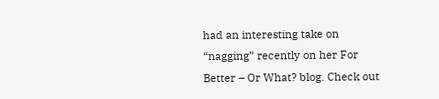had an interesting take on “nagging” recently on her For Better – Or What? blog. Check out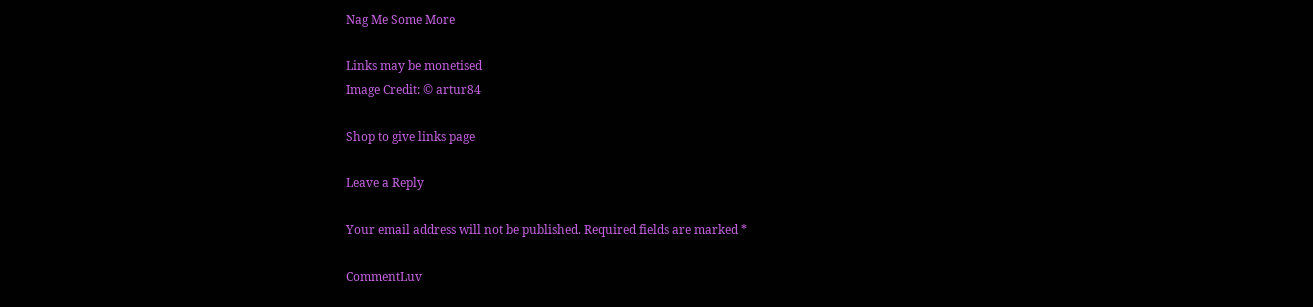Nag Me Some More

Links may be monetised
Image Credit: © artur84

Shop to give links page

Leave a Reply

Your email address will not be published. Required fields are marked *

CommentLuv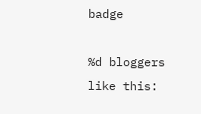badge

%d bloggers like this: